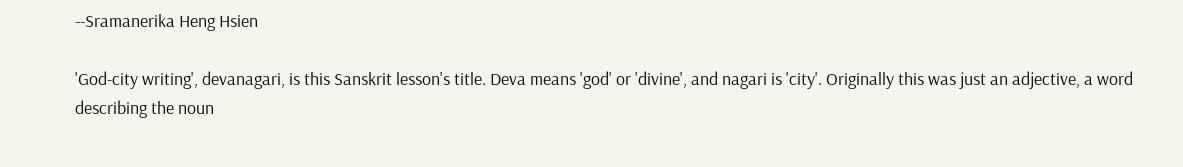--Sramanerika Heng Hsien

'God-city writing', devanagari, is this Sanskrit lesson's title. Deva means 'god' or 'divine', and nagari is 'city'. Originally this was just an adjective, a word describing the noun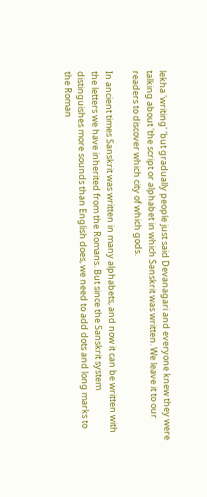lekha 'writing' 'but gradually people just said Devanagari and everyone knew they were talking about 'the script or alphabet in which Sanskrit was written. We leave it to our readers to discover which city of which gods.

In ancient times Sanskrit was written in many alphabets, and now it can be written with the letters we have inherited from the Romans. But since the Sanskrit system distinguishes more sounds than English does, we need to add dots and long marks to the Roman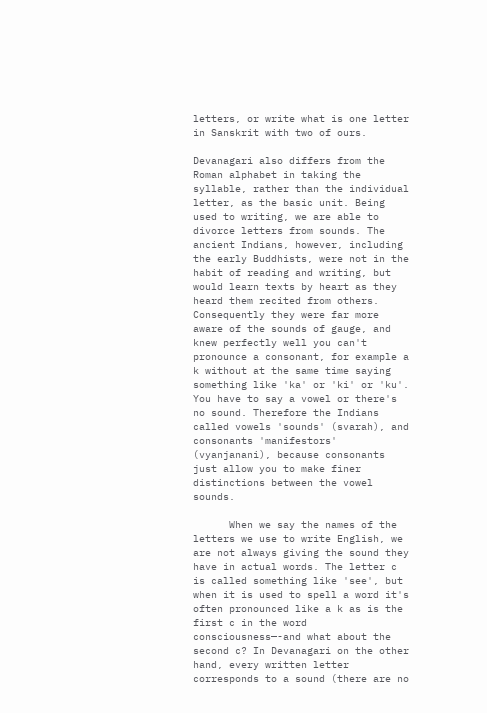letters, or write what is one letter in Sanskrit with two of ours.

Devanagari also differs from the Roman alphabet in taking the syllable, rather than the individual letter, as the basic unit. Being used to writing, we are able to divorce letters from sounds. The ancient Indians, however, including the early Buddhists, were not in the habit of reading and writing, but would learn texts by heart as they heard them recited from others.  Consequently they were far more aware of the sounds of gauge, and knew perfectly well you can't pronounce a consonant, for example a k without at the same time saying something like 'ka' or 'ki' or 'ku'. You have to say a vowel or there's no sound. Therefore the Indians called vowels 'sounds' (svarah), and consonants 'manifestors' (vyanjanani), because consonants just allow you to make finer distinctions between the vowel sounds.

      When we say the names of the letters we use to write English, we are not always giving the sound they have in actual words. The letter c is called something like 'see', but when it is used to spell a word it's often pronounced like a k as is the first c in the word consciousness—-and what about the second c? In Devanagari on the other hand, every written letter corresponds to a sound (there are no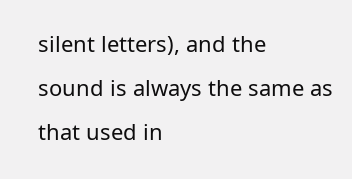silent letters), and the sound is always the same as that used in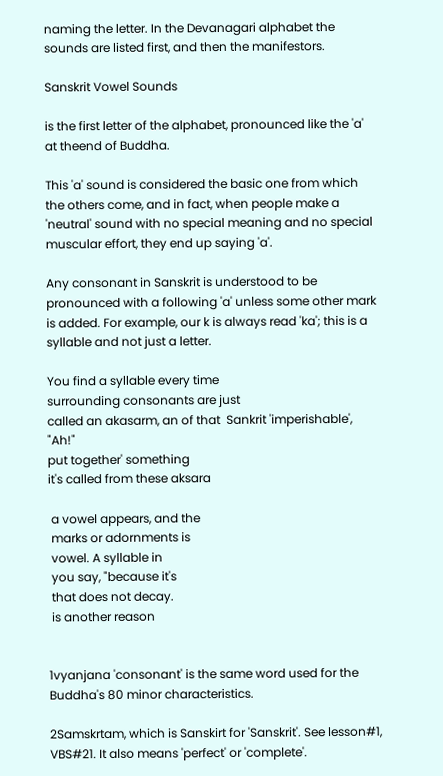naming the letter. In the Devanagari alphabet the sounds are listed first, and then the manifestors.

Sanskrit Vowel Sounds

is the first letter of the alphabet, pronounced like the 'a' at theend of Buddha.

This 'a' sound is considered the basic one from which the others come, and in fact, when people make a 'neutral' sound with no special meaning and no special muscular effort, they end up saying 'a'.

Any consonant in Sanskrit is understood to be pronounced with a following 'a' unless some other mark is added. For example, our k is always read 'ka'; this is a syllable and not just a letter.

You find a syllable every time
surrounding consonants are just
called an akasarm, an of that  Sankrit 'imperishable', "Ah!"
put together' something
it's called from these aksara

 a vowel appears, and the
 marks or adornments is
 vowel. A syllable in
 you say, "because it's
 that does not decay.
 is another reason


1vyanjana 'consonant' is the same word used for the Buddha's 80 minor characteristics.

2Samskrtam, which is Sanskirt for 'Sanskrit'. See lesson#1, VBS#21. It also means 'perfect' or 'complete'.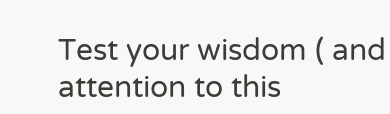Test your wisdom ( and attention to this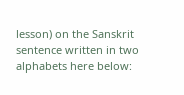lesson) on the Sanskrit sentence written in two alphabets here below: